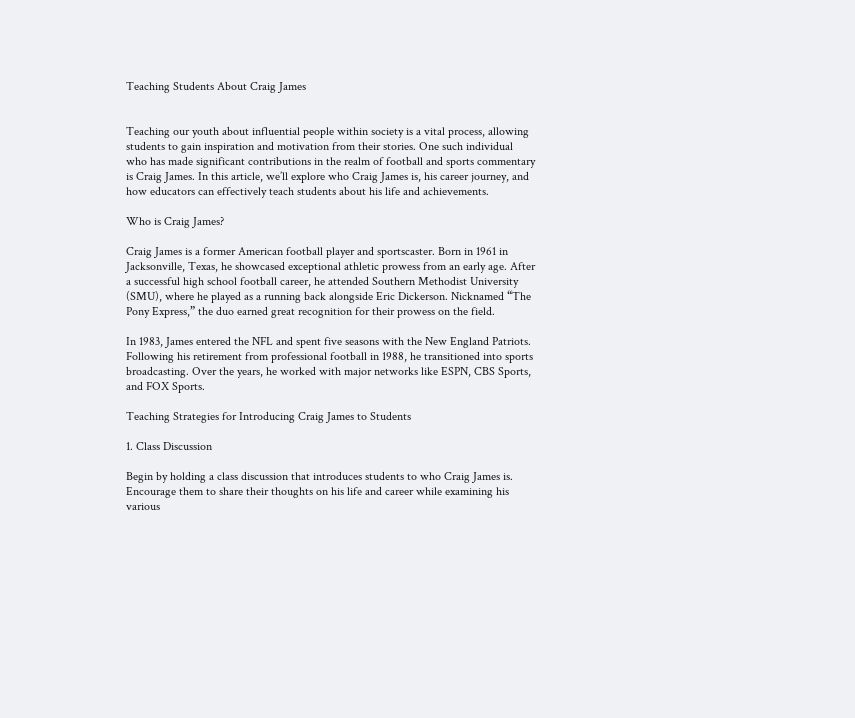Teaching Students About Craig James


Teaching our youth about influential people within society is a vital process, allowing students to gain inspiration and motivation from their stories. One such individual who has made significant contributions in the realm of football and sports commentary is Craig James. In this article, we’ll explore who Craig James is, his career journey, and how educators can effectively teach students about his life and achievements.

Who is Craig James?

Craig James is a former American football player and sportscaster. Born in 1961 in Jacksonville, Texas, he showcased exceptional athletic prowess from an early age. After a successful high school football career, he attended Southern Methodist University (SMU), where he played as a running back alongside Eric Dickerson. Nicknamed “The Pony Express,” the duo earned great recognition for their prowess on the field.

In 1983, James entered the NFL and spent five seasons with the New England Patriots. Following his retirement from professional football in 1988, he transitioned into sports broadcasting. Over the years, he worked with major networks like ESPN, CBS Sports, and FOX Sports.

Teaching Strategies for Introducing Craig James to Students

1. Class Discussion

Begin by holding a class discussion that introduces students to who Craig James is. Encourage them to share their thoughts on his life and career while examining his various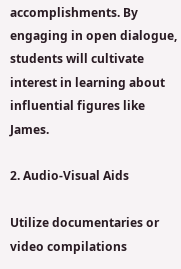accomplishments. By engaging in open dialogue, students will cultivate interest in learning about influential figures like James.

2. Audio-Visual Aids

Utilize documentaries or video compilations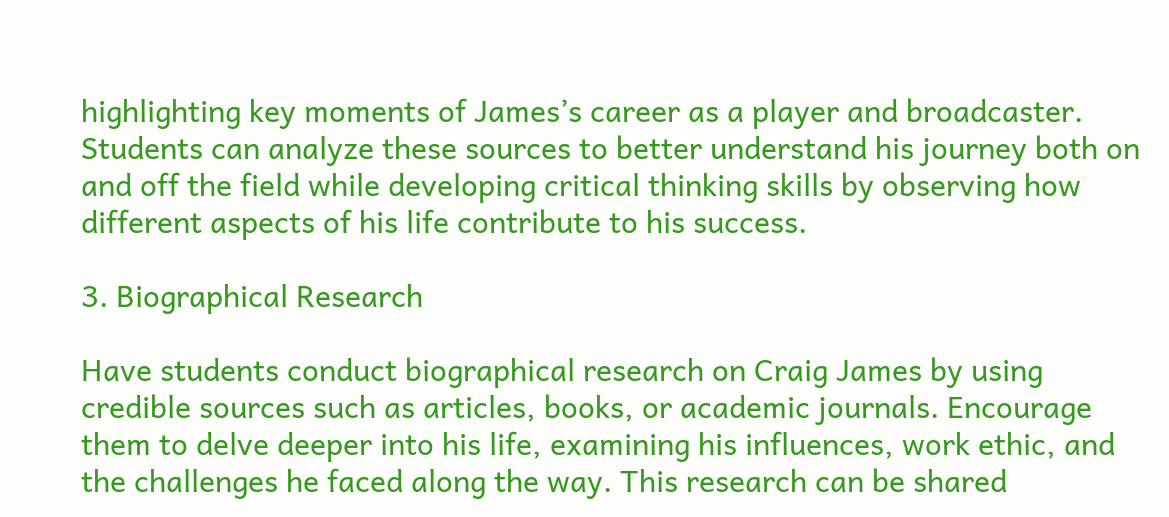highlighting key moments of James’s career as a player and broadcaster. Students can analyze these sources to better understand his journey both on and off the field while developing critical thinking skills by observing how different aspects of his life contribute to his success.

3. Biographical Research

Have students conduct biographical research on Craig James by using credible sources such as articles, books, or academic journals. Encourage them to delve deeper into his life, examining his influences, work ethic, and the challenges he faced along the way. This research can be shared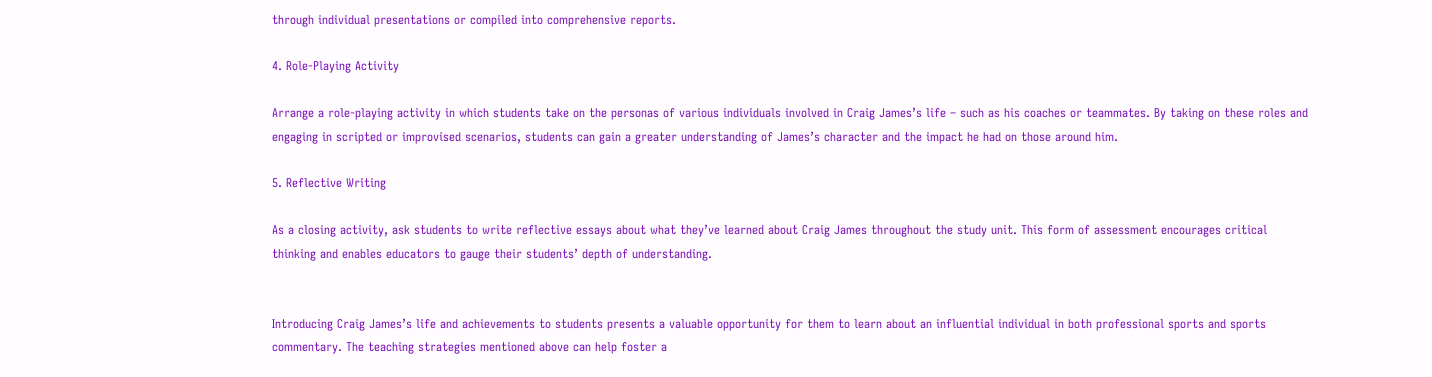through individual presentations or compiled into comprehensive reports.

4. Role-Playing Activity

Arrange a role-playing activity in which students take on the personas of various individuals involved in Craig James’s life – such as his coaches or teammates. By taking on these roles and engaging in scripted or improvised scenarios, students can gain a greater understanding of James’s character and the impact he had on those around him.

5. Reflective Writing

As a closing activity, ask students to write reflective essays about what they’ve learned about Craig James throughout the study unit. This form of assessment encourages critical thinking and enables educators to gauge their students’ depth of understanding.


Introducing Craig James’s life and achievements to students presents a valuable opportunity for them to learn about an influential individual in both professional sports and sports commentary. The teaching strategies mentioned above can help foster a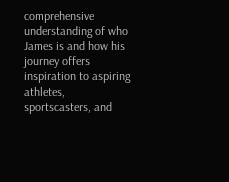comprehensive understanding of who James is and how his journey offers inspiration to aspiring athletes, sportscasters, and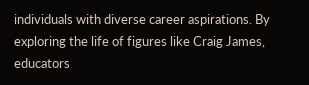individuals with diverse career aspirations. By exploring the life of figures like Craig James, educators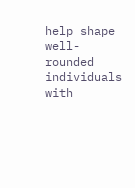help shape well-rounded individuals with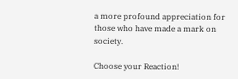a more profound appreciation for those who have made a mark on society.

Choose your Reaction!